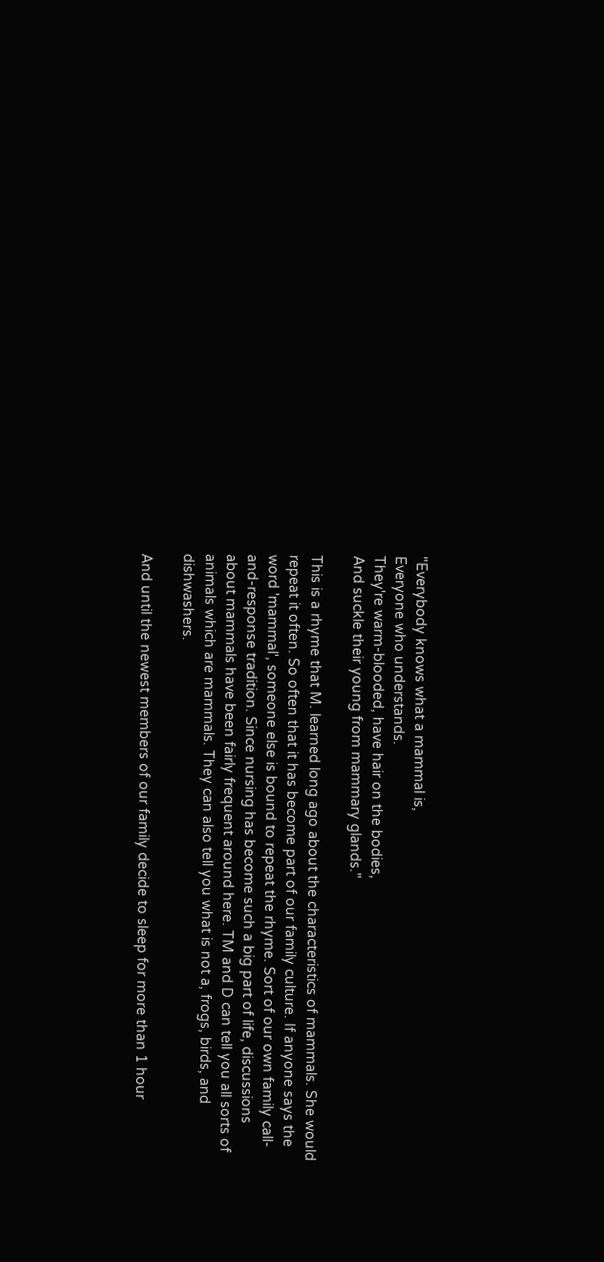"Everybody knows what a mammal is,
Everyone who understands.
They're warm-blooded, have hair on the bodies,
And suckle their young from mammary glands."

This is a rhyme that M. learned long ago about the characteristics of mammals. She would repeat it often. So often that it has become part of our family culture. If anyone says the word 'mammal', someone else is bound to repeat the rhyme. Sort of our own family call-and-response tradition. Since nursing has become such a big part of life, discussions about mammals have been fairly frequent around here. TM and D can tell you all sorts of animals which are mammals. They can also tell you what is not a, frogs, birds, and dishwashers.

And until the newest members of our family decide to sleep for more than 1 hour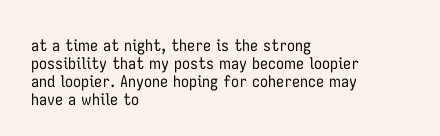at a time at night, there is the strong possibility that my posts may become loopier and loopier. Anyone hoping for coherence may have a while to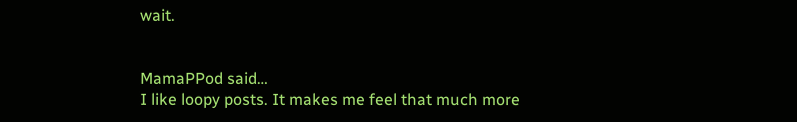wait.


MamaPPod said…
I like loopy posts. It makes me feel that much more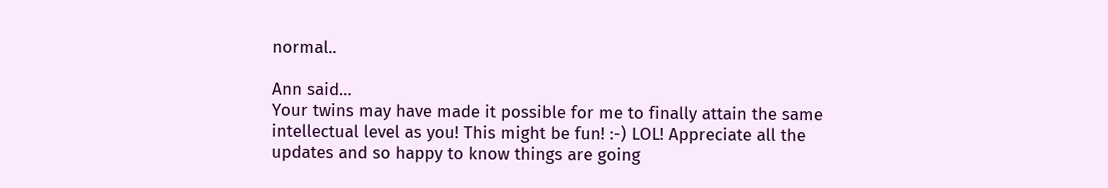normal..

Ann said…
Your twins may have made it possible for me to finally attain the same intellectual level as you! This might be fun! :-) LOL! Appreciate all the updates and so happy to know things are going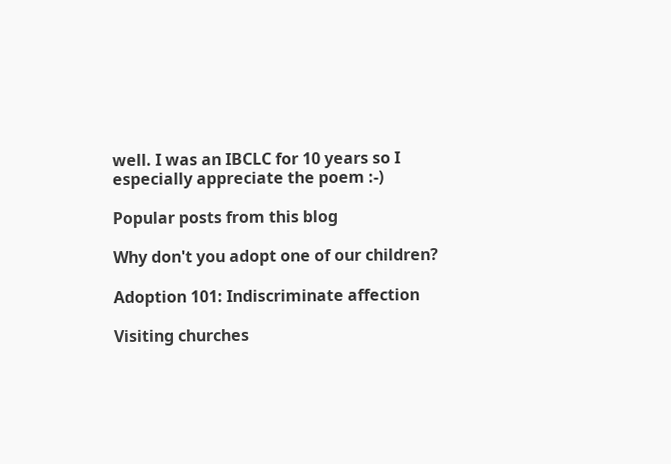well. I was an IBCLC for 10 years so I especially appreciate the poem :-)

Popular posts from this blog

Why don't you adopt one of our children?

Adoption 101: Indiscriminate affection

Visiting churches